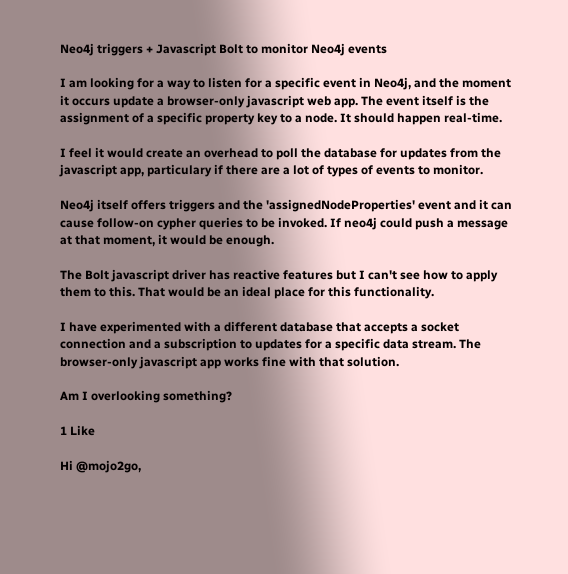Neo4j triggers + Javascript Bolt to monitor Neo4j events

I am looking for a way to listen for a specific event in Neo4j, and the moment it occurs update a browser-only javascript web app. The event itself is the assignment of a specific property key to a node. It should happen real-time.

I feel it would create an overhead to poll the database for updates from the javascript app, particulary if there are a lot of types of events to monitor.

Neo4j itself offers triggers and the 'assignedNodeProperties' event and it can cause follow-on cypher queries to be invoked. If neo4j could push a message at that moment, it would be enough.

The Bolt javascript driver has reactive features but I can't see how to apply them to this. That would be an ideal place for this functionality.

I have experimented with a different database that accepts a socket connection and a subscription to updates for a specific data stream. The browser-only javascript app works fine with that solution.

Am I overlooking something?

1 Like

Hi @mojo2go,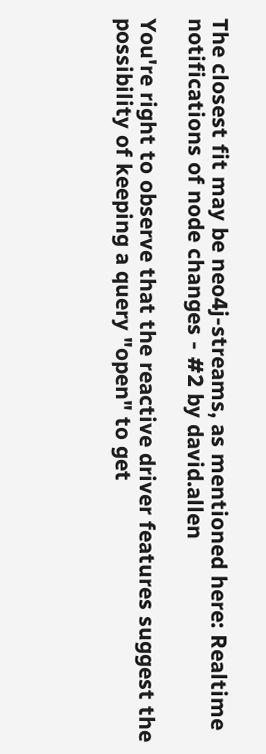The closest fit may be neo4j-streams, as mentioned here: Realtime notifications of node changes - #2 by david.allen

You're right to observe that the reactive driver features suggest the possibility of keeping a query "open" to get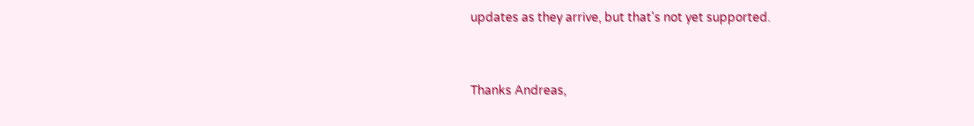updates as they arrive, but that's not yet supported.


Thanks Andreas,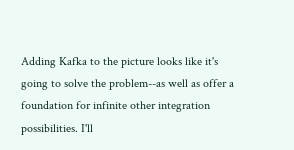Adding Kafka to the picture looks like it's going to solve the problem--as well as offer a foundation for infinite other integration possibilities. I'll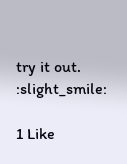try it out. :slight_smile:

1 Like